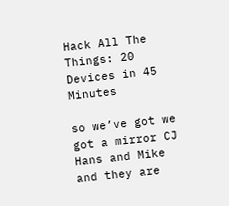Hack All The Things: 20 Devices in 45 Minutes

so we’ve got we got a mirror CJ Hans and Mike and they are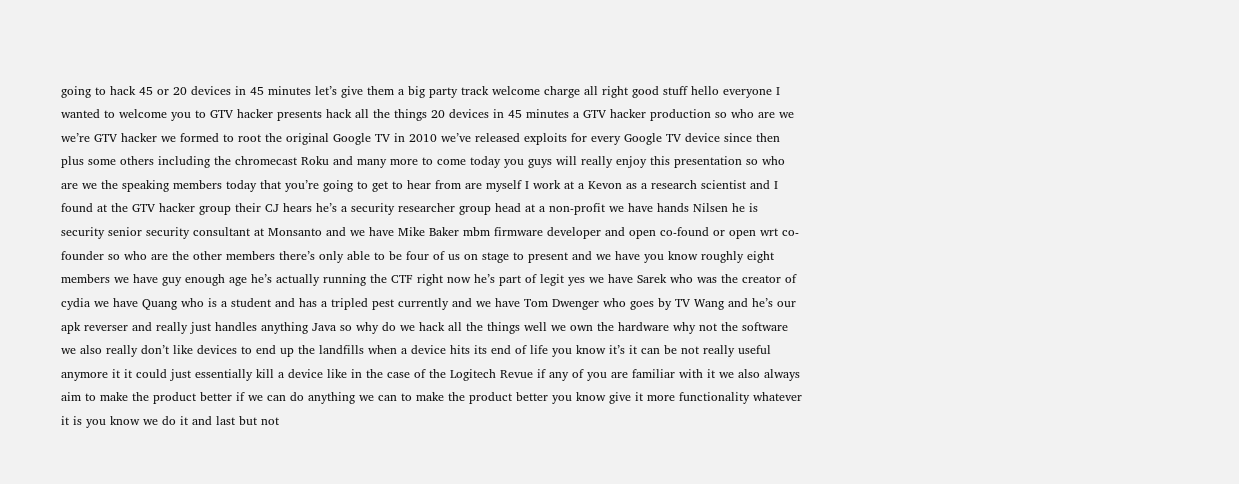going to hack 45 or 20 devices in 45 minutes let’s give them a big party track welcome charge all right good stuff hello everyone I wanted to welcome you to GTV hacker presents hack all the things 20 devices in 45 minutes a GTV hacker production so who are we we’re GTV hacker we formed to root the original Google TV in 2010 we’ve released exploits for every Google TV device since then plus some others including the chromecast Roku and many more to come today you guys will really enjoy this presentation so who are we the speaking members today that you’re going to get to hear from are myself I work at a Kevon as a research scientist and I found at the GTV hacker group their CJ hears he’s a security researcher group head at a non-profit we have hands Nilsen he is security senior security consultant at Monsanto and we have Mike Baker mbm firmware developer and open co-found or open wrt co-founder so who are the other members there’s only able to be four of us on stage to present and we have you know roughly eight members we have guy enough age he’s actually running the CTF right now he’s part of legit yes we have Sarek who was the creator of cydia we have Quang who is a student and has a tripled pest currently and we have Tom Dwenger who goes by TV Wang and he’s our apk reverser and really just handles anything Java so why do we hack all the things well we own the hardware why not the software we also really don’t like devices to end up the landfills when a device hits its end of life you know it’s it can be not really useful anymore it it could just essentially kill a device like in the case of the Logitech Revue if any of you are familiar with it we also always aim to make the product better if we can do anything we can to make the product better you know give it more functionality whatever it is you know we do it and last but not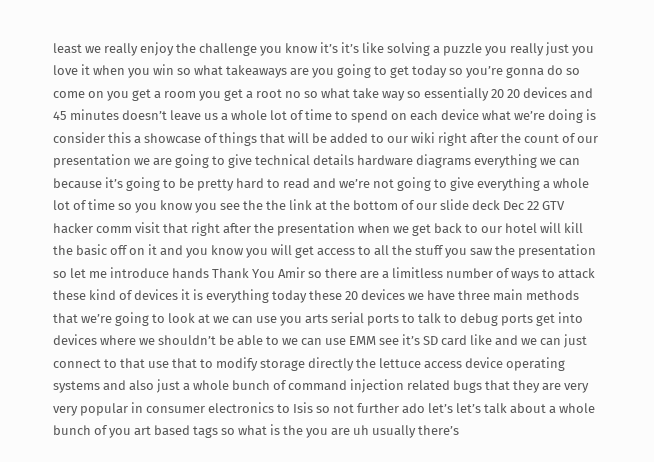least we really enjoy the challenge you know it’s it’s like solving a puzzle you really just you love it when you win so what takeaways are you going to get today so you’re gonna do so come on you get a room you get a root no so what take way so essentially 20 20 devices and 45 minutes doesn’t leave us a whole lot of time to spend on each device what we’re doing is consider this a showcase of things that will be added to our wiki right after the count of our presentation we are going to give technical details hardware diagrams everything we can because it’s going to be pretty hard to read and we’re not going to give everything a whole lot of time so you know you see the the link at the bottom of our slide deck Dec 22 GTV hacker comm visit that right after the presentation when we get back to our hotel will kill the basic off on it and you know you will get access to all the stuff you saw the presentation so let me introduce hands Thank You Amir so there are a limitless number of ways to attack these kind of devices it is everything today these 20 devices we have three main methods that we’re going to look at we can use you arts serial ports to talk to debug ports get into devices where we shouldn’t be able to we can use EMM see it’s SD card like and we can just connect to that use that to modify storage directly the lettuce access device operating systems and also just a whole bunch of command injection related bugs that they are very very popular in consumer electronics to Isis so not further ado let’s let’s talk about a whole bunch of you art based tags so what is the you are uh usually there’s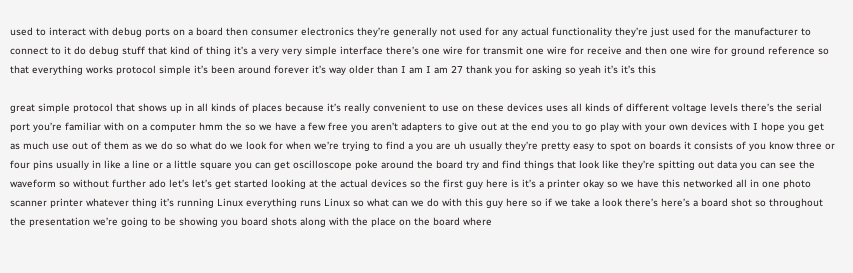used to interact with debug ports on a board then consumer electronics they’re generally not used for any actual functionality they’re just used for the manufacturer to connect to it do debug stuff that kind of thing it’s a very very simple interface there’s one wire for transmit one wire for receive and then one wire for ground reference so that everything works protocol simple it’s been around forever it’s way older than I am I am 27 thank you for asking so yeah it’s it’s this

great simple protocol that shows up in all kinds of places because it’s really convenient to use on these devices uses all kinds of different voltage levels there’s the serial port you’re familiar with on a computer hmm the so we have a few free you aren’t adapters to give out at the end you to go play with your own devices with I hope you get as much use out of them as we do so what do we look for when we’re trying to find a you are uh usually they’re pretty easy to spot on boards it consists of you know three or four pins usually in like a line or a little square you can get oscilloscope poke around the board try and find things that look like they’re spitting out data you can see the waveform so without further ado let’s let’s get started looking at the actual devices so the first guy here is it’s a printer okay so we have this networked all in one photo scanner printer whatever thing it’s running Linux everything runs Linux so what can we do with this guy here so if we take a look there’s here’s a board shot so throughout the presentation we’re going to be showing you board shots along with the place on the board where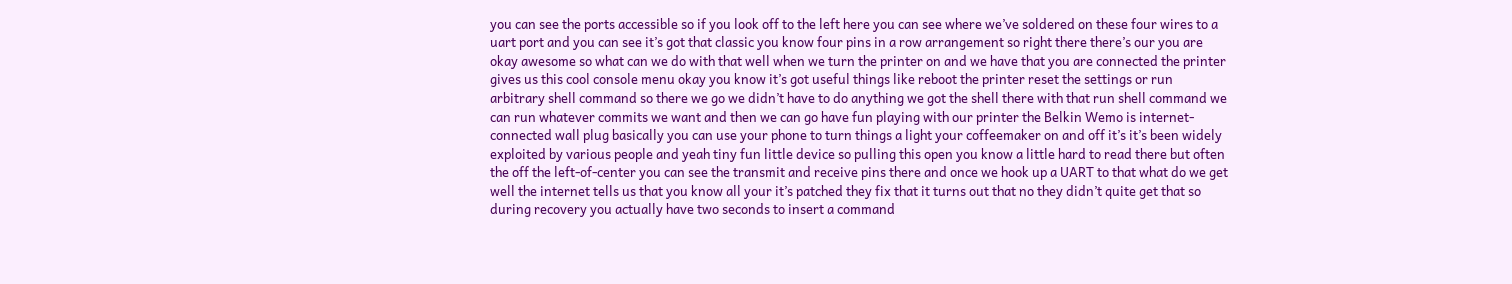you can see the ports accessible so if you look off to the left here you can see where we’ve soldered on these four wires to a uart port and you can see it’s got that classic you know four pins in a row arrangement so right there there’s our you are okay awesome so what can we do with that well when we turn the printer on and we have that you are connected the printer gives us this cool console menu okay you know it’s got useful things like reboot the printer reset the settings or run arbitrary shell command so there we go we didn’t have to do anything we got the shell there with that run shell command we can run whatever commits we want and then we can go have fun playing with our printer the Belkin Wemo is internet-connected wall plug basically you can use your phone to turn things a light your coffeemaker on and off it’s it’s been widely exploited by various people and yeah tiny fun little device so pulling this open you know a little hard to read there but often the off the left-of-center you can see the transmit and receive pins there and once we hook up a UART to that what do we get well the internet tells us that you know all your it’s patched they fix that it turns out that no they didn’t quite get that so during recovery you actually have two seconds to insert a command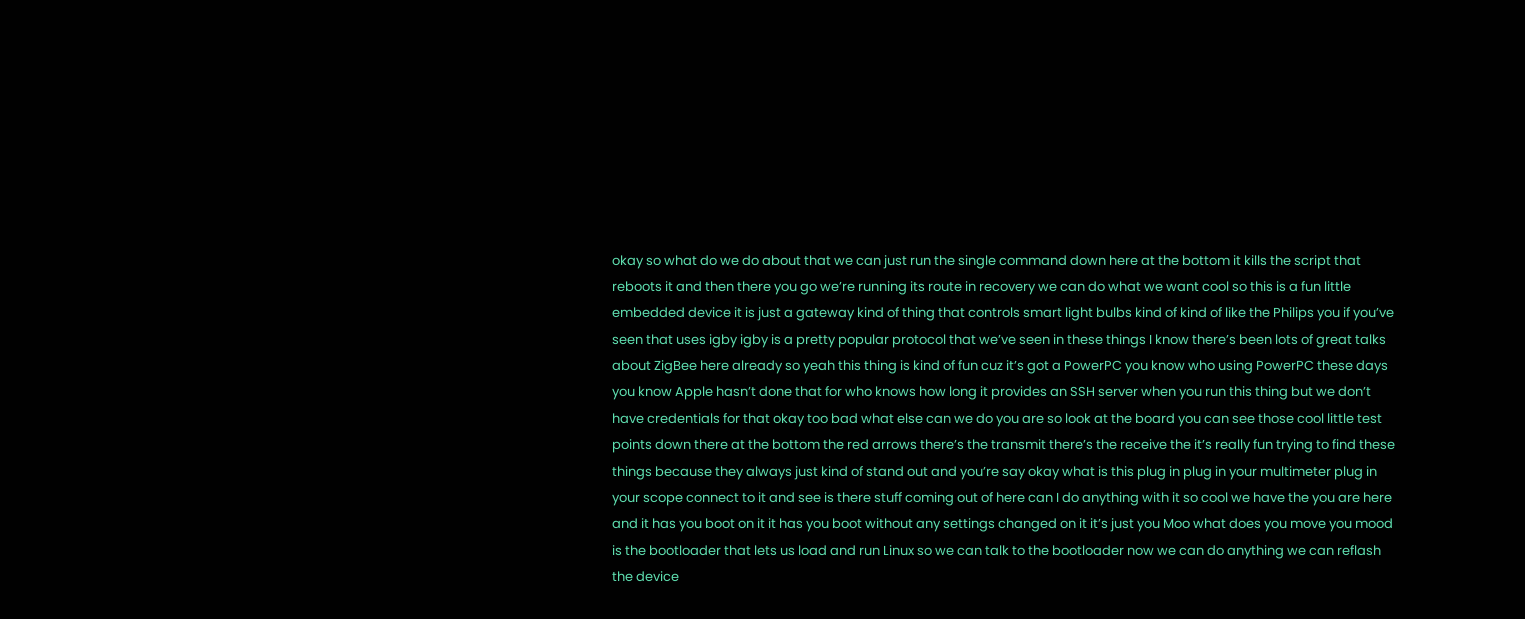okay so what do we do about that we can just run the single command down here at the bottom it kills the script that reboots it and then there you go we’re running its route in recovery we can do what we want cool so this is a fun little embedded device it is just a gateway kind of thing that controls smart light bulbs kind of kind of like the Philips you if you’ve seen that uses igby igby is a pretty popular protocol that we’ve seen in these things I know there’s been lots of great talks about ZigBee here already so yeah this thing is kind of fun cuz it’s got a PowerPC you know who using PowerPC these days you know Apple hasn’t done that for who knows how long it provides an SSH server when you run this thing but we don’t have credentials for that okay too bad what else can we do you are so look at the board you can see those cool little test points down there at the bottom the red arrows there’s the transmit there’s the receive the it’s really fun trying to find these things because they always just kind of stand out and you’re say okay what is this plug in plug in your multimeter plug in your scope connect to it and see is there stuff coming out of here can I do anything with it so cool we have the you are here and it has you boot on it it has you boot without any settings changed on it it’s just you Moo what does you move you mood is the bootloader that lets us load and run Linux so we can talk to the bootloader now we can do anything we can reflash the device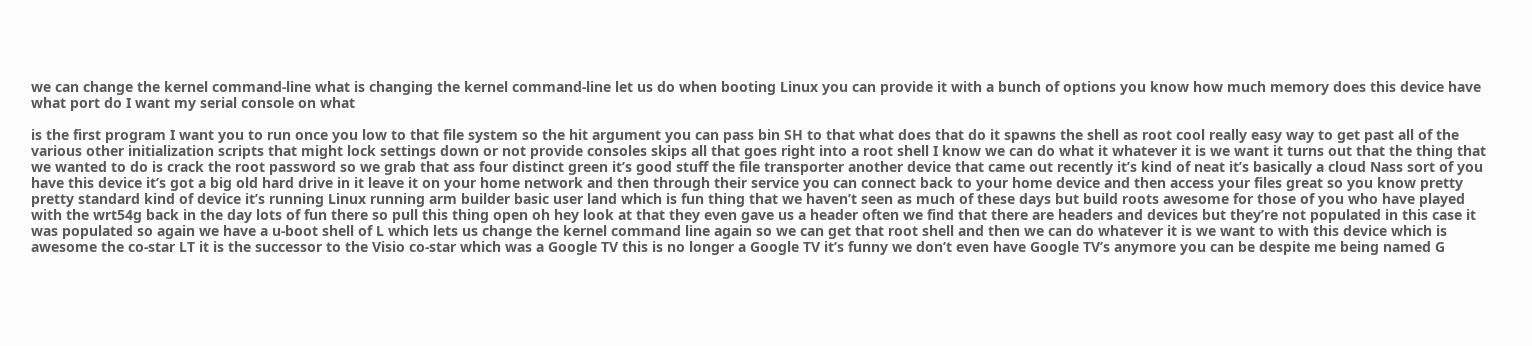we can change the kernel command-line what is changing the kernel command-line let us do when booting Linux you can provide it with a bunch of options you know how much memory does this device have what port do I want my serial console on what

is the first program I want you to run once you low to that file system so the hit argument you can pass bin SH to that what does that do it spawns the shell as root cool really easy way to get past all of the various other initialization scripts that might lock settings down or not provide consoles skips all that goes right into a root shell I know we can do what it whatever it is we want it turns out that the thing that we wanted to do is crack the root password so we grab that ass four distinct green it’s good stuff the file transporter another device that came out recently it’s kind of neat it’s basically a cloud Nass sort of you have this device it’s got a big old hard drive in it leave it on your home network and then through their service you can connect back to your home device and then access your files great so you know pretty pretty standard kind of device it’s running Linux running arm builder basic user land which is fun thing that we haven’t seen as much of these days but build roots awesome for those of you who have played with the wrt54g back in the day lots of fun there so pull this thing open oh hey look at that they even gave us a header often we find that there are headers and devices but they’re not populated in this case it was populated so again we have a u-boot shell of L which lets us change the kernel command line again so we can get that root shell and then we can do whatever it is we want to with this device which is awesome the co-star LT it is the successor to the Visio co-star which was a Google TV this is no longer a Google TV it’s funny we don’t even have Google TV’s anymore you can be despite me being named G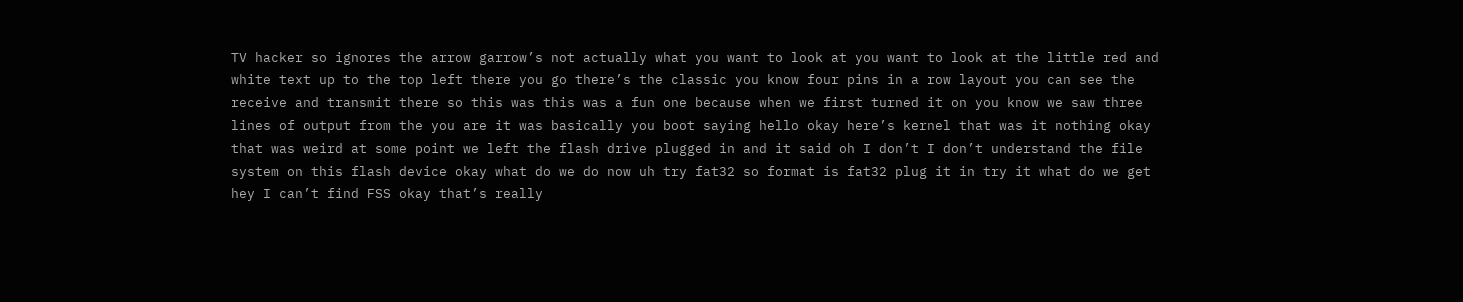TV hacker so ignores the arrow garrow’s not actually what you want to look at you want to look at the little red and white text up to the top left there you go there’s the classic you know four pins in a row layout you can see the receive and transmit there so this was this was a fun one because when we first turned it on you know we saw three lines of output from the you are it was basically you boot saying hello okay here’s kernel that was it nothing okay that was weird at some point we left the flash drive plugged in and it said oh I don’t I don’t understand the file system on this flash device okay what do we do now uh try fat32 so format is fat32 plug it in try it what do we get hey I can’t find FSS okay that’s really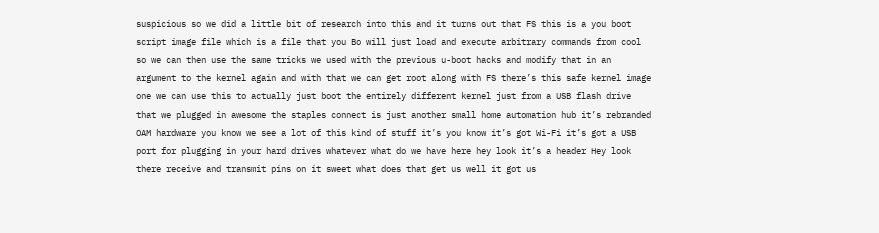suspicious so we did a little bit of research into this and it turns out that FS this is a you boot script image file which is a file that you Bo will just load and execute arbitrary commands from cool so we can then use the same tricks we used with the previous u-boot hacks and modify that in an argument to the kernel again and with that we can get root along with FS there’s this safe kernel image one we can use this to actually just boot the entirely different kernel just from a USB flash drive that we plugged in awesome the staples connect is just another small home automation hub it’s rebranded OAM hardware you know we see a lot of this kind of stuff it’s you know it’s got Wi-Fi it’s got a USB port for plugging in your hard drives whatever what do we have here hey look it’s a header Hey look there receive and transmit pins on it sweet what does that get us well it got us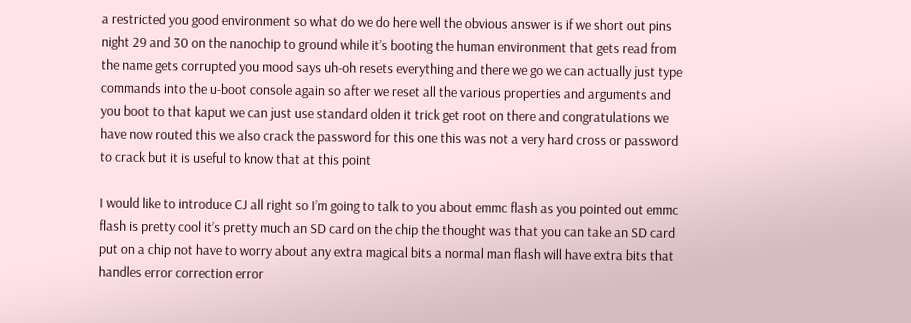a restricted you good environment so what do we do here well the obvious answer is if we short out pins night 29 and 30 on the nanochip to ground while it’s booting the human environment that gets read from the name gets corrupted you mood says uh-oh resets everything and there we go we can actually just type commands into the u-boot console again so after we reset all the various properties and arguments and you boot to that kaput we can just use standard olden it trick get root on there and congratulations we have now routed this we also crack the password for this one this was not a very hard cross or password to crack but it is useful to know that at this point

I would like to introduce CJ all right so I’m going to talk to you about emmc flash as you pointed out emmc flash is pretty cool it’s pretty much an SD card on the chip the thought was that you can take an SD card put on a chip not have to worry about any extra magical bits a normal man flash will have extra bits that handles error correction error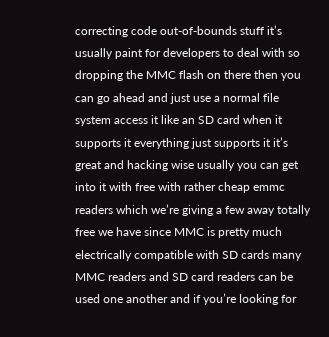correcting code out-of-bounds stuff it’s usually paint for developers to deal with so dropping the MMC flash on there then you can go ahead and just use a normal file system access it like an SD card when it supports it everything just supports it it’s great and hacking wise usually you can get into it with free with rather cheap emmc readers which we’re giving a few away totally free we have since MMC is pretty much electrically compatible with SD cards many MMC readers and SD card readers can be used one another and if you’re looking for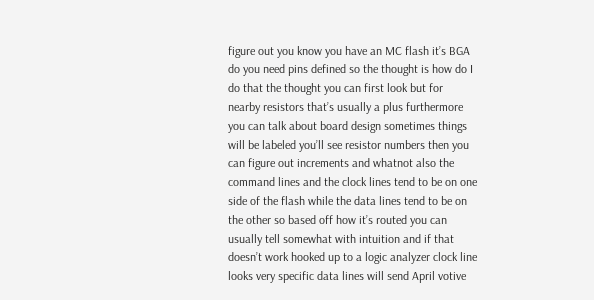figure out you know you have an MC flash it’s BGA do you need pins defined so the thought is how do I do that the thought you can first look but for nearby resistors that’s usually a plus furthermore you can talk about board design sometimes things will be labeled you’ll see resistor numbers then you can figure out increments and whatnot also the command lines and the clock lines tend to be on one side of the flash while the data lines tend to be on the other so based off how it’s routed you can usually tell somewhat with intuition and if that doesn’t work hooked up to a logic analyzer clock line looks very specific data lines will send April votive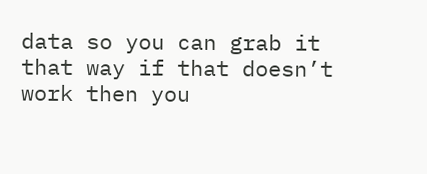data so you can grab it that way if that doesn’t work then you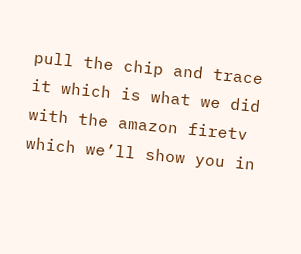pull the chip and trace it which is what we did with the amazon firetv which we’ll show you in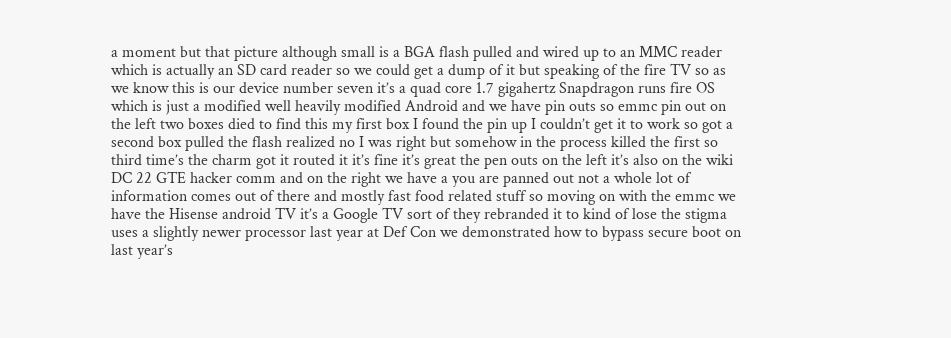a moment but that picture although small is a BGA flash pulled and wired up to an MMC reader which is actually an SD card reader so we could get a dump of it but speaking of the fire TV so as we know this is our device number seven it’s a quad core 1.7 gigahertz Snapdragon runs fire OS which is just a modified well heavily modified Android and we have pin outs so emmc pin out on the left two boxes died to find this my first box I found the pin up I couldn’t get it to work so got a second box pulled the flash realized no I was right but somehow in the process killed the first so third time’s the charm got it routed it it’s fine it’s great the pen outs on the left it’s also on the wiki DC 22 GTE hacker comm and on the right we have a you are panned out not a whole lot of information comes out of there and mostly fast food related stuff so moving on with the emmc we have the Hisense android TV it’s a Google TV sort of they rebranded it to kind of lose the stigma uses a slightly newer processor last year at Def Con we demonstrated how to bypass secure boot on last year’s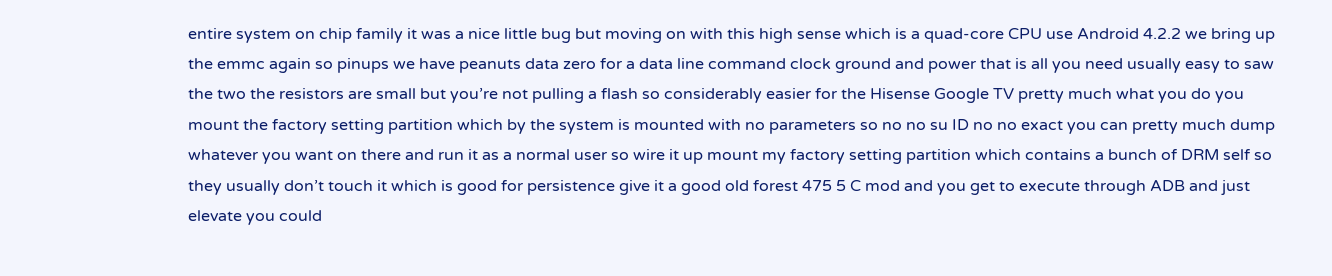entire system on chip family it was a nice little bug but moving on with this high sense which is a quad-core CPU use Android 4.2.2 we bring up the emmc again so pinups we have peanuts data zero for a data line command clock ground and power that is all you need usually easy to saw the two the resistors are small but you’re not pulling a flash so considerably easier for the Hisense Google TV pretty much what you do you mount the factory setting partition which by the system is mounted with no parameters so no no su ID no no exact you can pretty much dump whatever you want on there and run it as a normal user so wire it up mount my factory setting partition which contains a bunch of DRM self so they usually don’t touch it which is good for persistence give it a good old forest 475 5 C mod and you get to execute through ADB and just elevate you could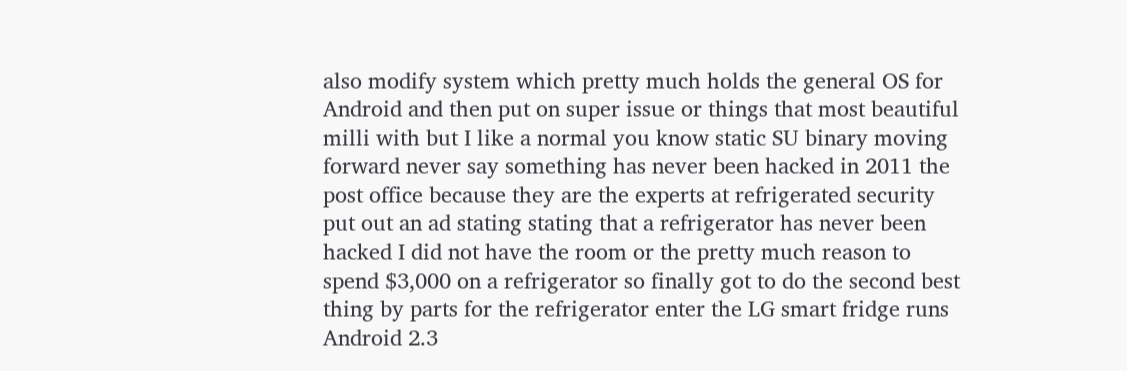also modify system which pretty much holds the general OS for Android and then put on super issue or things that most beautiful milli with but I like a normal you know static SU binary moving forward never say something has never been hacked in 2011 the post office because they are the experts at refrigerated security put out an ad stating stating that a refrigerator has never been hacked I did not have the room or the pretty much reason to spend $3,000 on a refrigerator so finally got to do the second best thing by parts for the refrigerator enter the LG smart fridge runs Android 2.3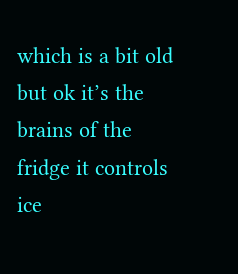which is a bit old but ok it’s the brains of the fridge it controls ice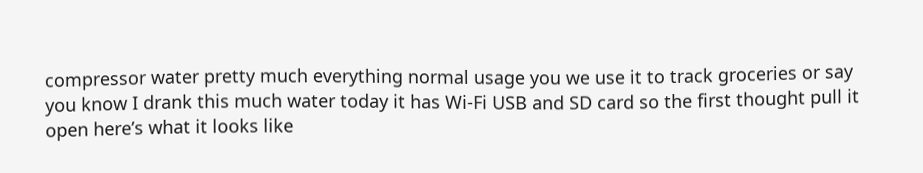compressor water pretty much everything normal usage you we use it to track groceries or say you know I drank this much water today it has Wi-Fi USB and SD card so the first thought pull it open here’s what it looks like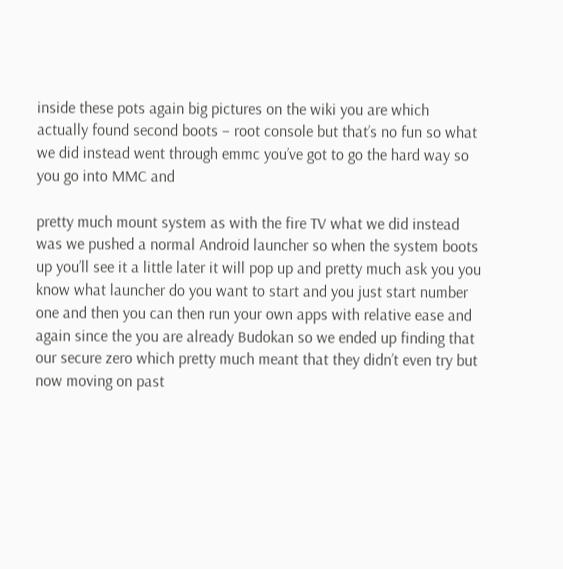inside these pots again big pictures on the wiki you are which actually found second boots – root console but that’s no fun so what we did instead went through emmc you’ve got to go the hard way so you go into MMC and

pretty much mount system as with the fire TV what we did instead was we pushed a normal Android launcher so when the system boots up you’ll see it a little later it will pop up and pretty much ask you you know what launcher do you want to start and you just start number one and then you can then run your own apps with relative ease and again since the you are already Budokan so we ended up finding that our secure zero which pretty much meant that they didn’t even try but now moving on past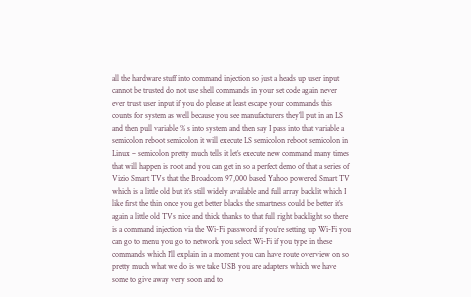all the hardware stuff into command injection so just a heads up user input cannot be trusted do not use shell commands in your set code again never ever trust user input if you do please at least escape your commands this counts for system as well because you see manufacturers they’ll put in an LS and then pull variable % s into system and then say I pass into that variable a semicolon reboot semicolon it will execute LS semicolon reboot semicolon in Linux – semicolon pretty much tells it let’s execute new command many times that will happen is root and you can get in so a perfect demo of that a series of Vizio Smart TVs that the Broadcom 97,000 based Yahoo powered Smart TV which is a little old but it’s still widely available and full array backlit which I like first the thin once you get better blacks the smartness could be better it’s again a little old TVs nice and thick thanks to that full right backlight so there is a command injection via the Wi-Fi password if you’re setting up Wi-Fi you can go to menu you go to network you select Wi-Fi if you type in these commands which I’ll explain in a moment you can have route overview on so pretty much what we do is we take USB you are adapters which we have some to give away very soon and to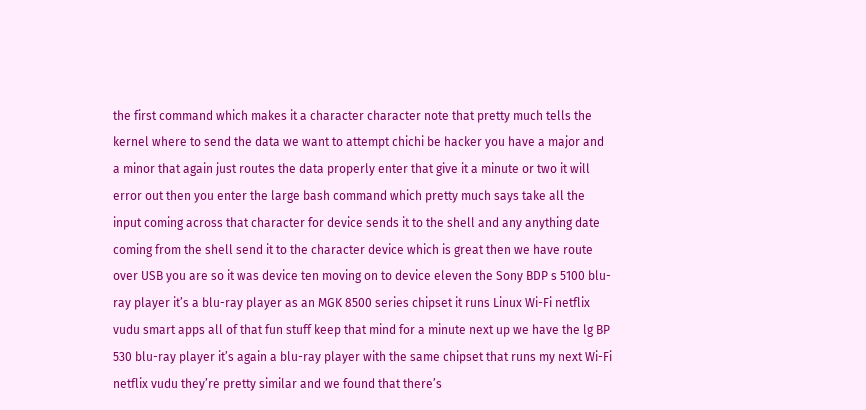the first command which makes it a character character note that pretty much tells the kernel where to send the data we want to attempt chichi be hacker you have a major and a minor that again just routes the data properly enter that give it a minute or two it will error out then you enter the large bash command which pretty much says take all the input coming across that character for device sends it to the shell and any anything date coming from the shell send it to the character device which is great then we have route over USB you are so it was device ten moving on to device eleven the Sony BDP s 5100 blu-ray player it’s a blu-ray player as an MGK 8500 series chipset it runs Linux Wi-Fi netflix vudu smart apps all of that fun stuff keep that mind for a minute next up we have the lg BP 530 blu-ray player it’s again a blu-ray player with the same chipset that runs my next Wi-Fi netflix vudu they’re pretty similar and we found that there’s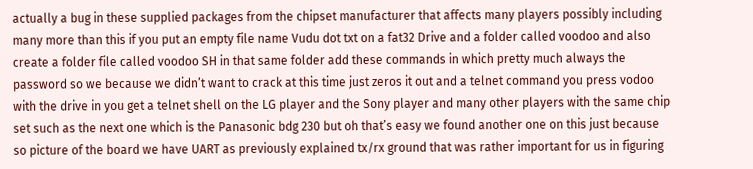actually a bug in these supplied packages from the chipset manufacturer that affects many players possibly including many more than this if you put an empty file name Vudu dot txt on a fat32 Drive and a folder called voodoo and also create a folder file called voodoo SH in that same folder add these commands in which pretty much always the password so we because we didn’t want to crack at this time just zeros it out and a telnet command you press vodoo with the drive in you get a telnet shell on the LG player and the Sony player and many other players with the same chip set such as the next one which is the Panasonic bdg 230 but oh that’s easy we found another one on this just because so picture of the board we have UART as previously explained tx/rx ground that was rather important for us in figuring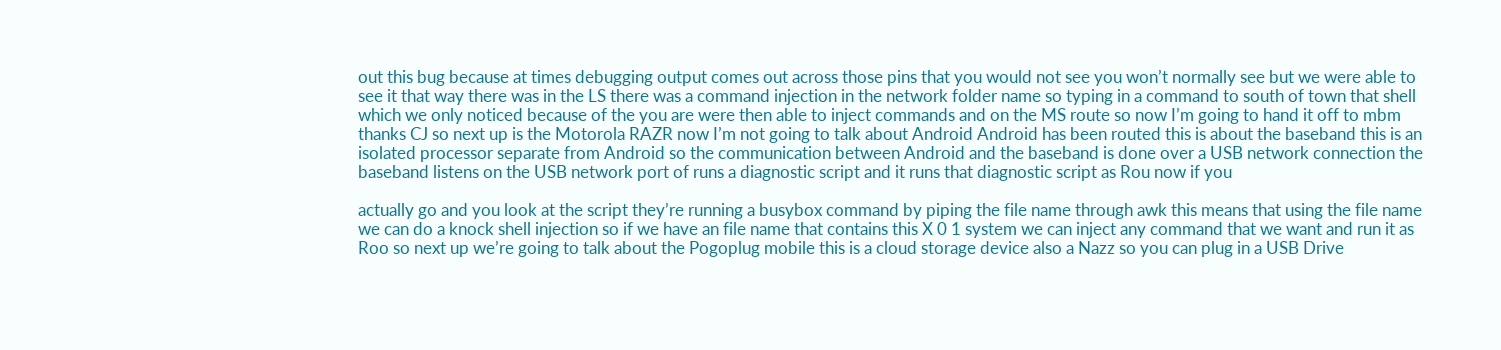out this bug because at times debugging output comes out across those pins that you would not see you won’t normally see but we were able to see it that way there was in the LS there was a command injection in the network folder name so typing in a command to south of town that shell which we only noticed because of the you are were then able to inject commands and on the MS route so now I’m going to hand it off to mbm thanks CJ so next up is the Motorola RAZR now I’m not going to talk about Android Android has been routed this is about the baseband this is an isolated processor separate from Android so the communication between Android and the baseband is done over a USB network connection the baseband listens on the USB network port of runs a diagnostic script and it runs that diagnostic script as Rou now if you

actually go and you look at the script they’re running a busybox command by piping the file name through awk this means that using the file name we can do a knock shell injection so if we have an file name that contains this X 0 1 system we can inject any command that we want and run it as Roo so next up we’re going to talk about the Pogoplug mobile this is a cloud storage device also a Nazz so you can plug in a USB Drive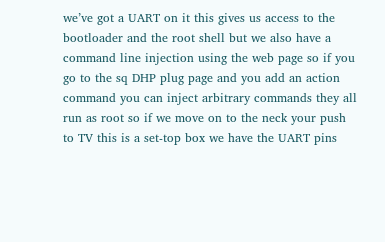we’ve got a UART on it this gives us access to the bootloader and the root shell but we also have a command line injection using the web page so if you go to the sq DHP plug page and you add an action command you can inject arbitrary commands they all run as root so if we move on to the neck your push to TV this is a set-top box we have the UART pins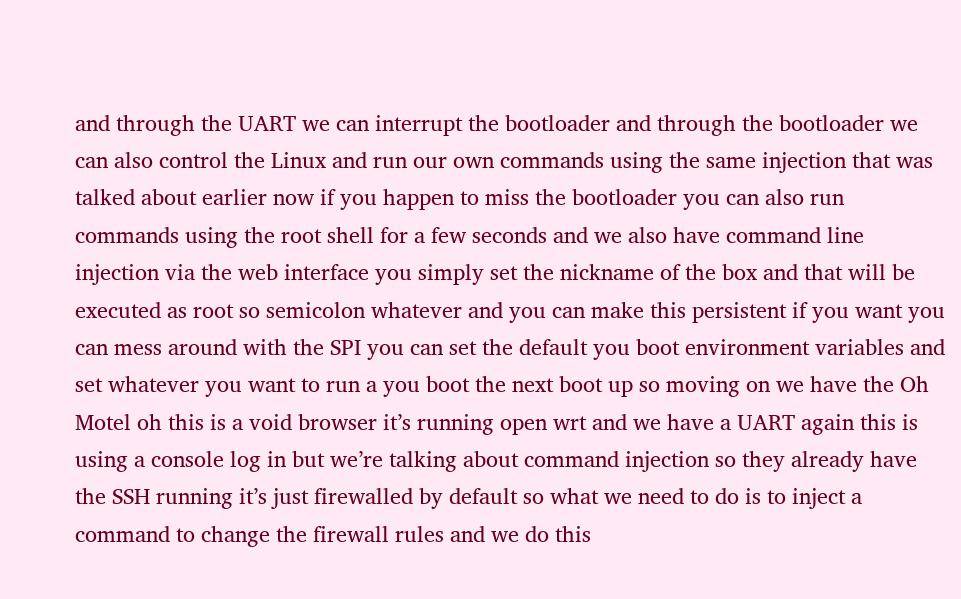and through the UART we can interrupt the bootloader and through the bootloader we can also control the Linux and run our own commands using the same injection that was talked about earlier now if you happen to miss the bootloader you can also run commands using the root shell for a few seconds and we also have command line injection via the web interface you simply set the nickname of the box and that will be executed as root so semicolon whatever and you can make this persistent if you want you can mess around with the SPI you can set the default you boot environment variables and set whatever you want to run a you boot the next boot up so moving on we have the Oh Motel oh this is a void browser it’s running open wrt and we have a UART again this is using a console log in but we’re talking about command injection so they already have the SSH running it’s just firewalled by default so what we need to do is to inject a command to change the firewall rules and we do this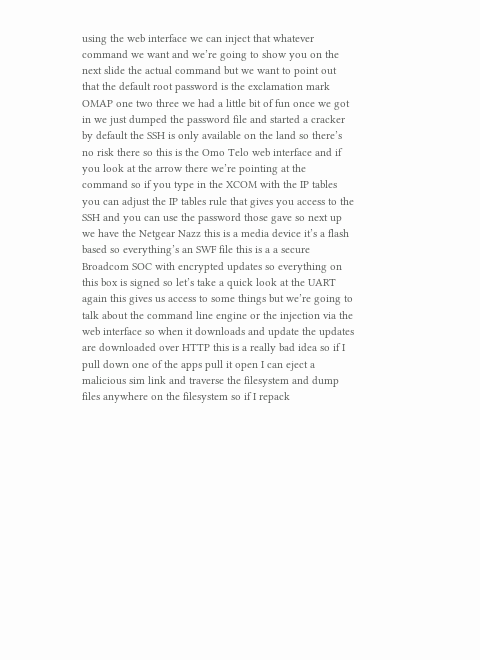using the web interface we can inject that whatever command we want and we’re going to show you on the next slide the actual command but we want to point out that the default root password is the exclamation mark OMAP one two three we had a little bit of fun once we got in we just dumped the password file and started a cracker by default the SSH is only available on the land so there’s no risk there so this is the Omo Telo web interface and if you look at the arrow there we’re pointing at the command so if you type in the XCOM with the IP tables you can adjust the IP tables rule that gives you access to the SSH and you can use the password those gave so next up we have the Netgear Nazz this is a media device it’s a flash based so everything’s an SWF file this is a a secure Broadcom SOC with encrypted updates so everything on this box is signed so let’s take a quick look at the UART again this gives us access to some things but we’re going to talk about the command line engine or the injection via the web interface so when it downloads and update the updates are downloaded over HTTP this is a really bad idea so if I pull down one of the apps pull it open I can eject a malicious sim link and traverse the filesystem and dump files anywhere on the filesystem so if I repack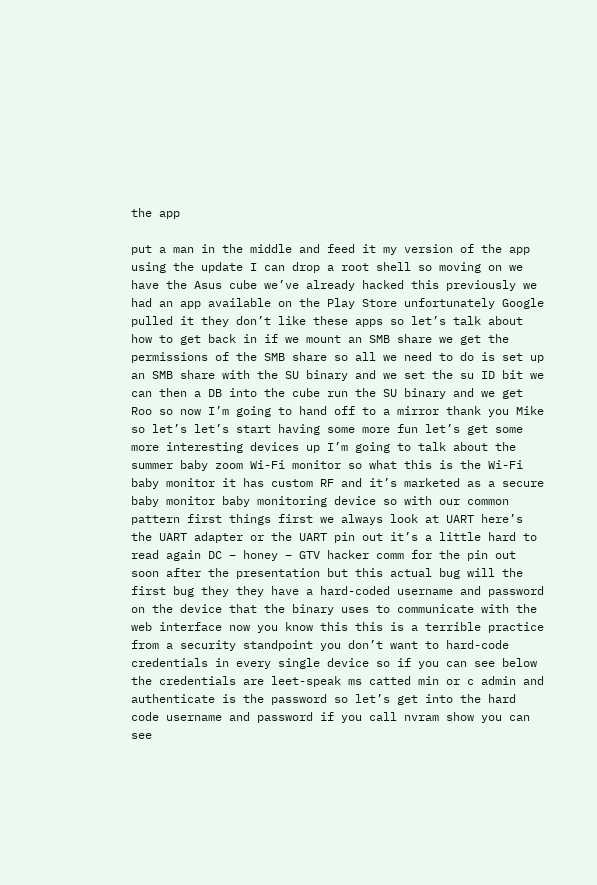the app

put a man in the middle and feed it my version of the app using the update I can drop a root shell so moving on we have the Asus cube we’ve already hacked this previously we had an app available on the Play Store unfortunately Google pulled it they don’t like these apps so let’s talk about how to get back in if we mount an SMB share we get the permissions of the SMB share so all we need to do is set up an SMB share with the SU binary and we set the su ID bit we can then a DB into the cube run the SU binary and we get Roo so now I’m going to hand off to a mirror thank you Mike so let’s let’s start having some more fun let’s get some more interesting devices up I’m going to talk about the summer baby zoom Wi-Fi monitor so what this is the Wi-Fi baby monitor it has custom RF and it’s marketed as a secure baby monitor baby monitoring device so with our common pattern first things first we always look at UART here’s the UART adapter or the UART pin out it’s a little hard to read again DC – honey – GTV hacker comm for the pin out soon after the presentation but this actual bug will the first bug they they have a hard-coded username and password on the device that the binary uses to communicate with the web interface now you know this this is a terrible practice from a security standpoint you don’t want to hard-code credentials in every single device so if you can see below the credentials are leet-speak ms catted min or c admin and authenticate is the password so let’s get into the hard code username and password if you call nvram show you can see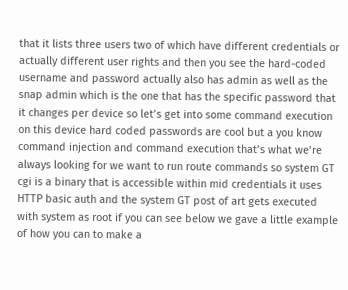that it lists three users two of which have different credentials or actually different user rights and then you see the hard-coded username and password actually also has admin as well as the snap admin which is the one that has the specific password that it changes per device so let’s get into some command execution on this device hard coded passwords are cool but a you know command injection and command execution that’s what we’re always looking for we want to run route commands so system GT cgi is a binary that is accessible within mid credentials it uses HTTP basic auth and the system GT post of art gets executed with system as root if you can see below we gave a little example of how you can to make a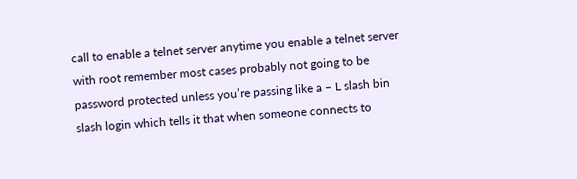call to enable a telnet server anytime you enable a telnet server with root remember most cases probably not going to be password protected unless you’re passing like a – L slash bin slash login which tells it that when someone connects to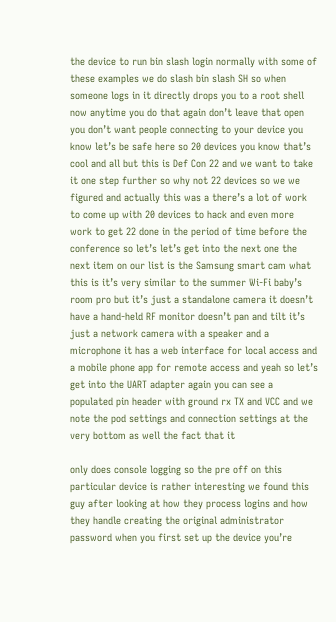the device to run bin slash login normally with some of these examples we do slash bin slash SH so when someone logs in it directly drops you to a root shell now anytime you do that again don’t leave that open you don’t want people connecting to your device you know let’s be safe here so 20 devices you know that’s cool and all but this is Def Con 22 and we want to take it one step further so why not 22 devices so we we figured and actually this was a there’s a lot of work to come up with 20 devices to hack and even more work to get 22 done in the period of time before the conference so let’s let’s get into the next one the next item on our list is the Samsung smart cam what this is it’s very similar to the summer Wi-Fi baby’s room pro but it’s just a standalone camera it doesn’t have a hand-held RF monitor doesn’t pan and tilt it’s just a network camera with a speaker and a microphone it has a web interface for local access and a mobile phone app for remote access and yeah so let’s get into the UART adapter again you can see a populated pin header with ground rx TX and VCC and we note the pod settings and connection settings at the very bottom as well the fact that it

only does console logging so the pre off on this particular device is rather interesting we found this guy after looking at how they process logins and how they handle creating the original administrator password when you first set up the device you’re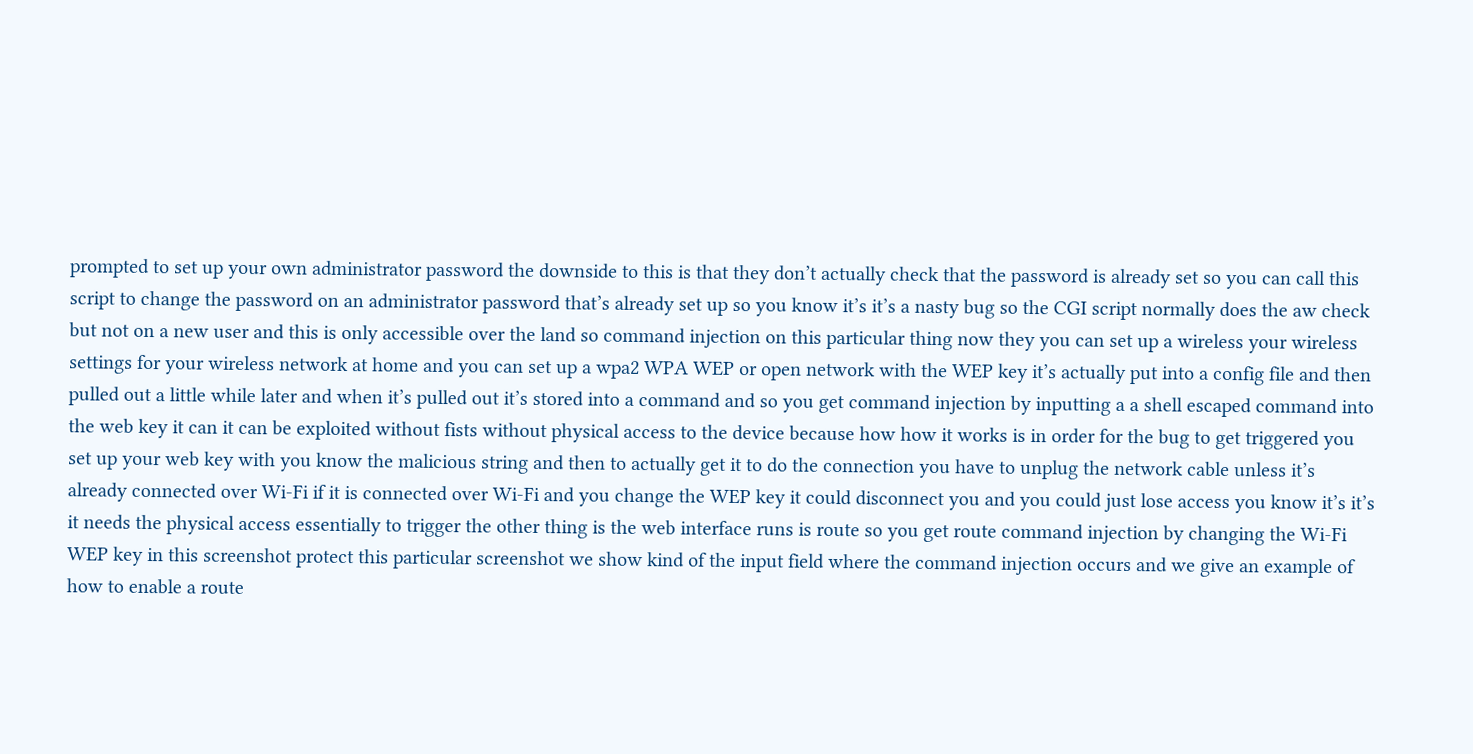prompted to set up your own administrator password the downside to this is that they don’t actually check that the password is already set so you can call this script to change the password on an administrator password that’s already set up so you know it’s it’s a nasty bug so the CGI script normally does the aw check but not on a new user and this is only accessible over the land so command injection on this particular thing now they you can set up a wireless your wireless settings for your wireless network at home and you can set up a wpa2 WPA WEP or open network with the WEP key it’s actually put into a config file and then pulled out a little while later and when it’s pulled out it’s stored into a command and so you get command injection by inputting a a shell escaped command into the web key it can it can be exploited without fists without physical access to the device because how how it works is in order for the bug to get triggered you set up your web key with you know the malicious string and then to actually get it to do the connection you have to unplug the network cable unless it’s already connected over Wi-Fi if it is connected over Wi-Fi and you change the WEP key it could disconnect you and you could just lose access you know it’s it’s it needs the physical access essentially to trigger the other thing is the web interface runs is route so you get route command injection by changing the Wi-Fi WEP key in this screenshot protect this particular screenshot we show kind of the input field where the command injection occurs and we give an example of how to enable a route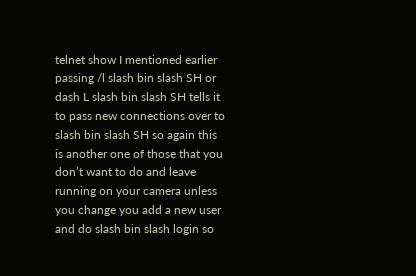telnet show I mentioned earlier passing /l slash bin slash SH or dash L slash bin slash SH tells it to pass new connections over to slash bin slash SH so again this is another one of those that you don’t want to do and leave running on your camera unless you change you add a new user and do slash bin slash login so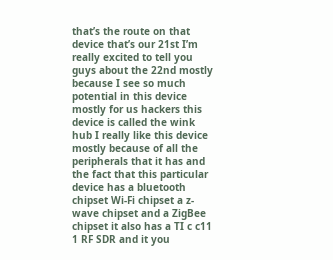that’s the route on that device that’s our 21st I’m really excited to tell you guys about the 22nd mostly because I see so much potential in this device mostly for us hackers this device is called the wink hub I really like this device mostly because of all the peripherals that it has and the fact that this particular device has a bluetooth chipset Wi-Fi chipset a z-wave chipset and a ZigBee chipset it also has a TI c c11 1 RF SDR and it you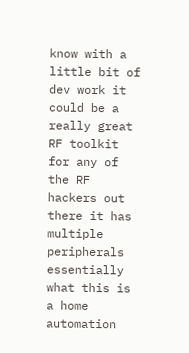know with a little bit of dev work it could be a really great RF toolkit for any of the RF hackers out there it has multiple peripherals essentially what this is a home automation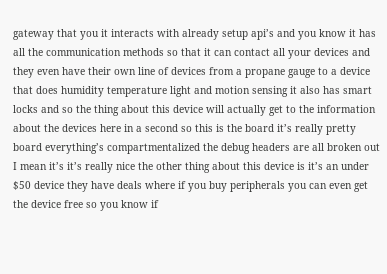gateway that you it interacts with already setup api’s and you know it has all the communication methods so that it can contact all your devices and they even have their own line of devices from a propane gauge to a device that does humidity temperature light and motion sensing it also has smart locks and so the thing about this device will actually get to the information about the devices here in a second so this is the board it’s really pretty board everything’s compartmentalized the debug headers are all broken out I mean it’s it’s really nice the other thing about this device is it’s an under $50 device they have deals where if you buy peripherals you can even get the device free so you know if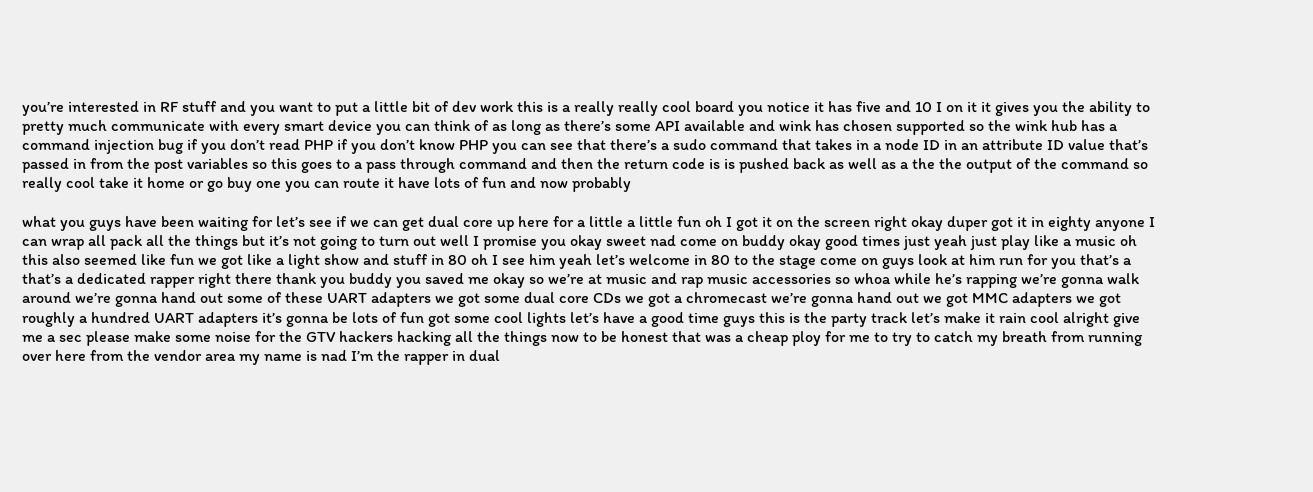you’re interested in RF stuff and you want to put a little bit of dev work this is a really really cool board you notice it has five and 10 I on it it gives you the ability to pretty much communicate with every smart device you can think of as long as there’s some API available and wink has chosen supported so the wink hub has a command injection bug if you don’t read PHP if you don’t know PHP you can see that there’s a sudo command that takes in a node ID in an attribute ID value that’s passed in from the post variables so this goes to a pass through command and then the return code is is pushed back as well as a the the output of the command so really cool take it home or go buy one you can route it have lots of fun and now probably

what you guys have been waiting for let’s see if we can get dual core up here for a little a little fun oh I got it on the screen right okay duper got it in eighty anyone I can wrap all pack all the things but it’s not going to turn out well I promise you okay sweet nad come on buddy okay good times just yeah just play like a music oh this also seemed like fun we got like a light show and stuff in 80 oh I see him yeah let’s welcome in 80 to the stage come on guys look at him run for you that’s a that’s a dedicated rapper right there thank you buddy you saved me okay so we’re at music and rap music accessories so whoa while he’s rapping we’re gonna walk around we’re gonna hand out some of these UART adapters we got some dual core CDs we got a chromecast we’re gonna hand out we got MMC adapters we got roughly a hundred UART adapters it’s gonna be lots of fun got some cool lights let’s have a good time guys this is the party track let’s make it rain cool alright give me a sec please make some noise for the GTV hackers hacking all the things now to be honest that was a cheap ploy for me to try to catch my breath from running over here from the vendor area my name is nad I’m the rapper in dual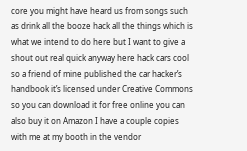core you might have heard us from songs such as drink all the booze hack all the things which is what we intend to do here but I want to give a shout out real quick anyway here hack cars cool so a friend of mine published the car hacker’s handbook it’s licensed under Creative Commons so you can download it for free online you can also buy it on Amazon I have a couple copies with me at my booth in the vendor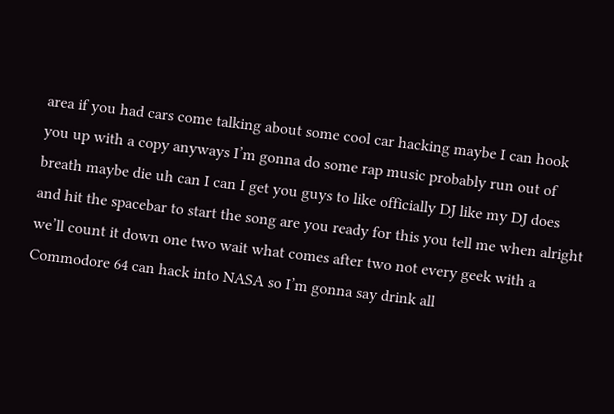area if you had cars come talking about some cool car hacking maybe I can hook you up with a copy anyways I’m gonna do some rap music probably run out of breath maybe die uh can I can I get you guys to like officially DJ like my DJ does and hit the spacebar to start the song are you ready for this you tell me when alright we’ll count it down one two wait what comes after two not every geek with a Commodore 64 can hack into NASA so I’m gonna say drink all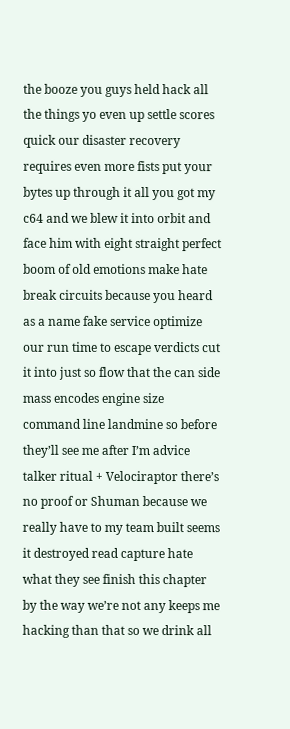the booze you guys held hack all the things yo even up settle scores quick our disaster recovery requires even more fists put your bytes up through it all you got my c64 and we blew it into orbit and face him with eight straight perfect boom of old emotions make hate break circuits because you heard as a name fake service optimize our run time to escape verdicts cut it into just so flow that the can side mass encodes engine size command line landmine so before they’ll see me after I’m advice talker ritual + Velociraptor there’s no proof or Shuman because we really have to my team built seems it destroyed read capture hate what they see finish this chapter by the way we’re not any keeps me hacking than that so we drink all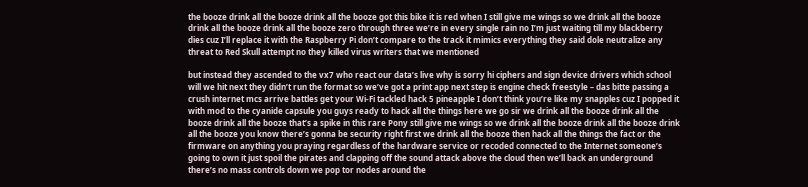the booze drink all the booze drink all the booze got this bike it is red when I still give me wings so we drink all the booze drink all the booze drink all the booze zero through three we’re in every single rain no I’m just waiting till my blackberry dies cuz I’ll replace it with the Raspberry Pi don’t compare to the track it mimics everything they said dole neutralize any threat to Red Skull attempt no they killed virus writers that we mentioned

but instead they ascended to the vx7 who react our data’s live why is sorry hi ciphers and sign device drivers which school will we hit next they didn’t run the format so we’ve got a print app next step is engine check freestyle – das bitte passing a crush internet mcs arrive battles get your Wi-Fi tackled hack 5 pineapple I don’t think you’re like my snapples cuz I popped it with mod to the cyanide capsule you guys ready to hack all the things here we go sir we drink all the booze drink all the booze drink all the booze that’s a spike in this rare Pony still give me wings so we drink all the booze drink all the booze drink all the booze you know there’s gonna be security right first we drink all the booze then hack all the things the fact or the firmware on anything you praying regardless of the hardware service or recoded connected to the Internet someone’s going to own it just spoil the pirates and clapping off the sound attack above the cloud then we’ll back an underground there’s no mass controls down we pop tor nodes around the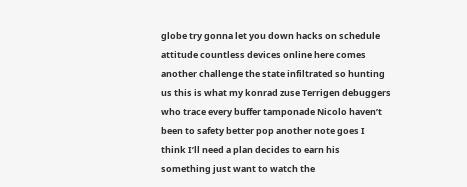globe try gonna let you down hacks on schedule attitude countless devices online here comes another challenge the state infiltrated so hunting us this is what my konrad zuse Terrigen debuggers who trace every buffer tamponade Nicolo haven’t been to safety better pop another note goes I think I’ll need a plan decides to earn his something just want to watch the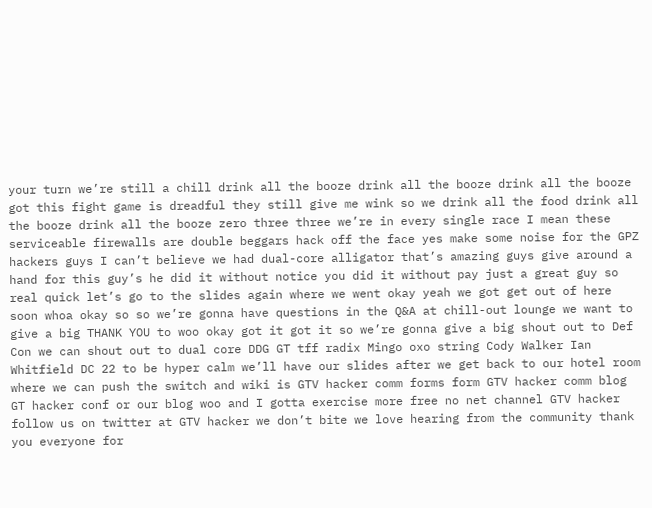your turn we’re still a chill drink all the booze drink all the booze drink all the booze got this fight game is dreadful they still give me wink so we drink all the food drink all the booze drink all the booze zero three three we’re in every single race I mean these serviceable firewalls are double beggars hack off the face yes make some noise for the GPZ hackers guys I can’t believe we had dual-core alligator that’s amazing guys give around a hand for this guy’s he did it without notice you did it without pay just a great guy so real quick let’s go to the slides again where we went okay yeah we got get out of here soon whoa okay so so we’re gonna have questions in the Q&A at chill-out lounge we want to give a big THANK YOU to woo okay got it got it so we’re gonna give a big shout out to Def Con we can shout out to dual core DDG GT tff radix Mingo oxo string Cody Walker Ian Whitfield DC 22 to be hyper calm we’ll have our slides after we get back to our hotel room where we can push the switch and wiki is GTV hacker comm forms form GTV hacker comm blog GT hacker conf or our blog woo and I gotta exercise more free no net channel GTV hacker follow us on twitter at GTV hacker we don’t bite we love hearing from the community thank you everyone for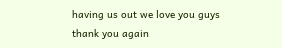having us out we love you guys thank you again